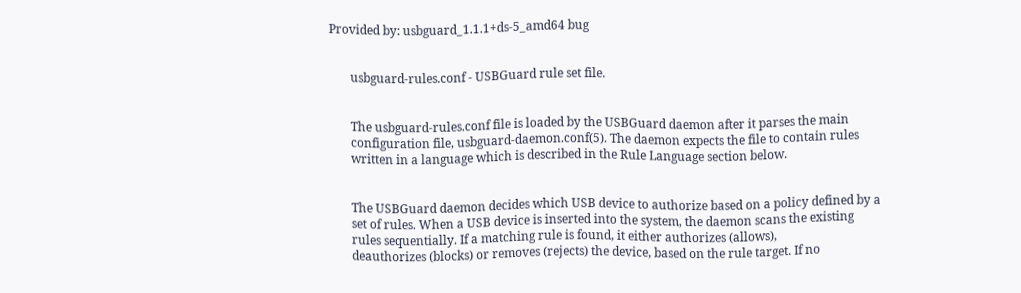Provided by: usbguard_1.1.1+ds-5_amd64 bug


       usbguard-rules.conf - USBGuard rule set file.


       The usbguard-rules.conf file is loaded by the USBGuard daemon after it parses the main
       configuration file, usbguard-daemon.conf(5). The daemon expects the file to contain rules
       written in a language which is described in the Rule Language section below.


       The USBGuard daemon decides which USB device to authorize based on a policy defined by a
       set of rules. When a USB device is inserted into the system, the daemon scans the existing
       rules sequentially. If a matching rule is found, it either authorizes (allows),
       deauthorizes (blocks) or removes (rejects) the device, based on the rule target. If no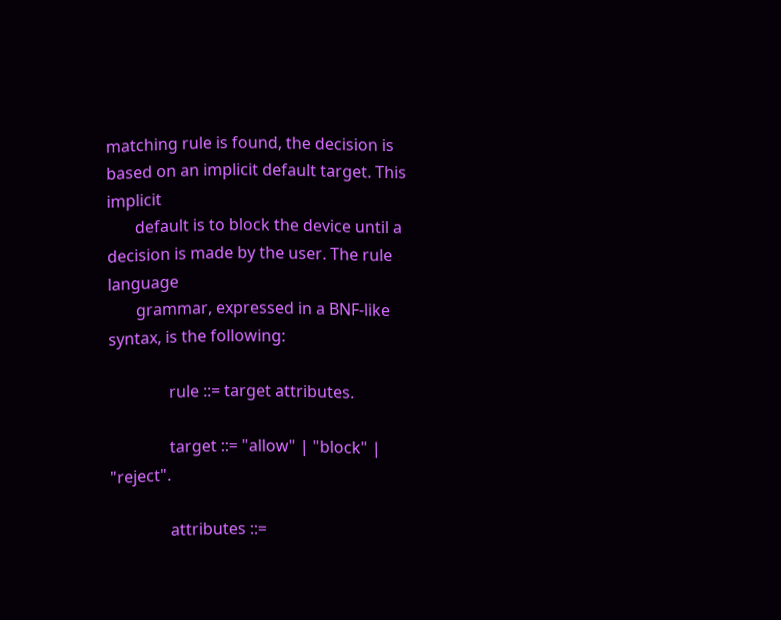matching rule is found, the decision is based on an implicit default target. This implicit
       default is to block the device until a decision is made by the user. The rule language
       grammar, expressed in a BNF-like syntax, is the following:

               rule ::= target attributes.

               target ::= "allow" | "block" | "reject".

               attributes ::=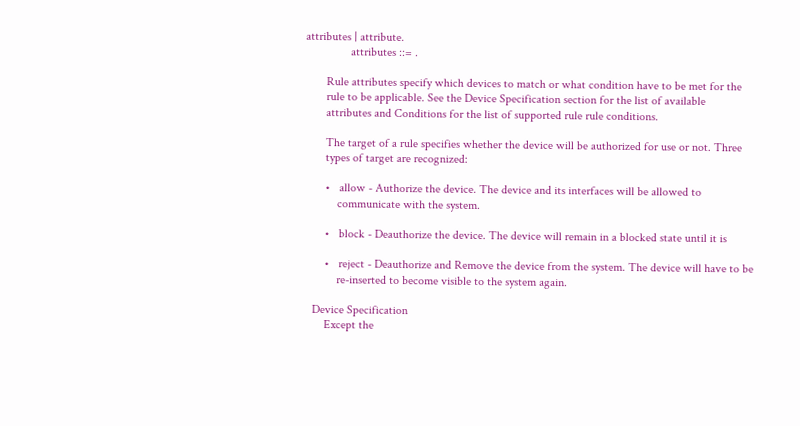attributes | attribute.
               attributes ::= .

       Rule attributes specify which devices to match or what condition have to be met for the
       rule to be applicable. See the Device Specification section for the list of available
       attributes and Conditions for the list of supported rule rule conditions.

       The target of a rule specifies whether the device will be authorized for use or not. Three
       types of target are recognized:

       •   allow - Authorize the device. The device and its interfaces will be allowed to
           communicate with the system.

       •   block - Deauthorize the device. The device will remain in a blocked state until it is

       •   reject - Deauthorize and Remove the device from the system. The device will have to be
           re-inserted to become visible to the system again.

   Device Specification
       Except the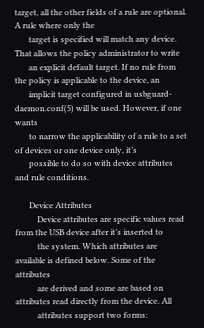target, all the other fields of a rule are optional. A rule where only the
       target is specified will match any device. That allows the policy administrator to write
       an explicit default target. If no rule from the policy is applicable to the device, an
       implicit target configured in usbguard-daemon.conf(5) will be used. However, if one wants
       to narrow the applicability of a rule to a set of devices or one device only, it’s
       possible to do so with device attributes and rule conditions.

       Device Attributes
           Device attributes are specific values read from the USB device after it’s inserted to
           the system. Which attributes are available is defined below. Some of the attributes
           are derived and some are based on attributes read directly from the device. All
           attributes support two forms: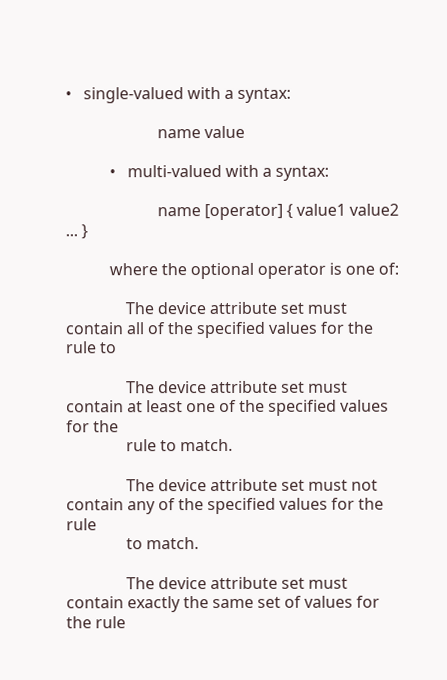•   single-valued with a syntax:

                       name value

           •   multi-valued with a syntax:

                       name [operator] { value1 value2 ... }

           where the optional operator is one of:

               The device attribute set must contain all of the specified values for the rule to

               The device attribute set must contain at least one of the specified values for the
               rule to match.

               The device attribute set must not contain any of the specified values for the rule
               to match.

               The device attribute set must contain exactly the same set of values for the rule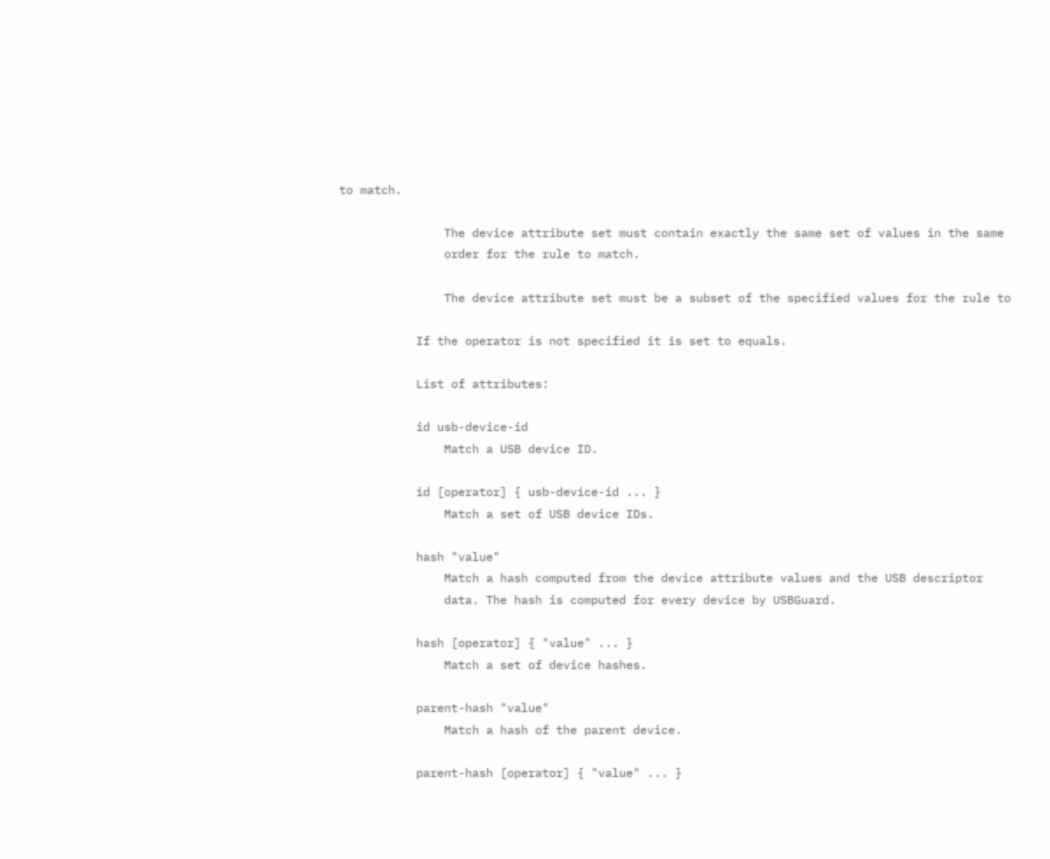to match.

               The device attribute set must contain exactly the same set of values in the same
               order for the rule to match.

               The device attribute set must be a subset of the specified values for the rule to

           If the operator is not specified it is set to equals.

           List of attributes:

           id usb-device-id
               Match a USB device ID.

           id [operator] { usb-device-id ... }
               Match a set of USB device IDs.

           hash "value"
               Match a hash computed from the device attribute values and the USB descriptor
               data. The hash is computed for every device by USBGuard.

           hash [operator] { "value" ... }
               Match a set of device hashes.

           parent-hash "value"
               Match a hash of the parent device.

           parent-hash [operator] { "value" ... }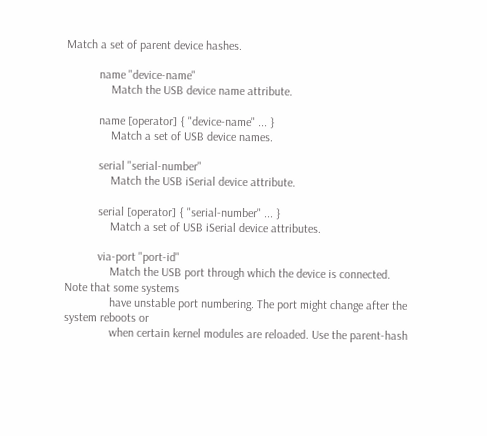Match a set of parent device hashes.

           name "device-name"
               Match the USB device name attribute.

           name [operator] { "device-name" ... }
               Match a set of USB device names.

           serial "serial-number"
               Match the USB iSerial device attribute.

           serial [operator] { "serial-number" ... }
               Match a set of USB iSerial device attributes.

           via-port "port-id"
               Match the USB port through which the device is connected. Note that some systems
               have unstable port numbering. The port might change after the system reboots or
               when certain kernel modules are reloaded. Use the parent-hash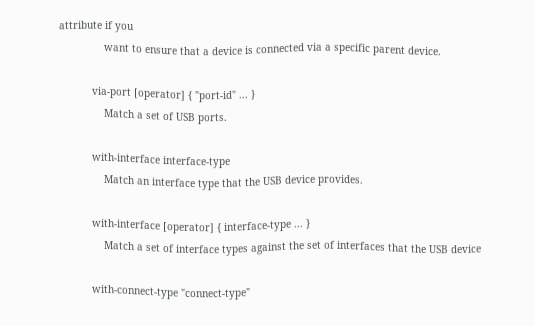attribute if you
               want to ensure that a device is connected via a specific parent device.

           via-port [operator] { "port-id" ... }
               Match a set of USB ports.

           with-interface interface-type
               Match an interface type that the USB device provides.

           with-interface [operator] { interface-type ... }
               Match a set of interface types against the set of interfaces that the USB device

           with-connect-type "connect-type"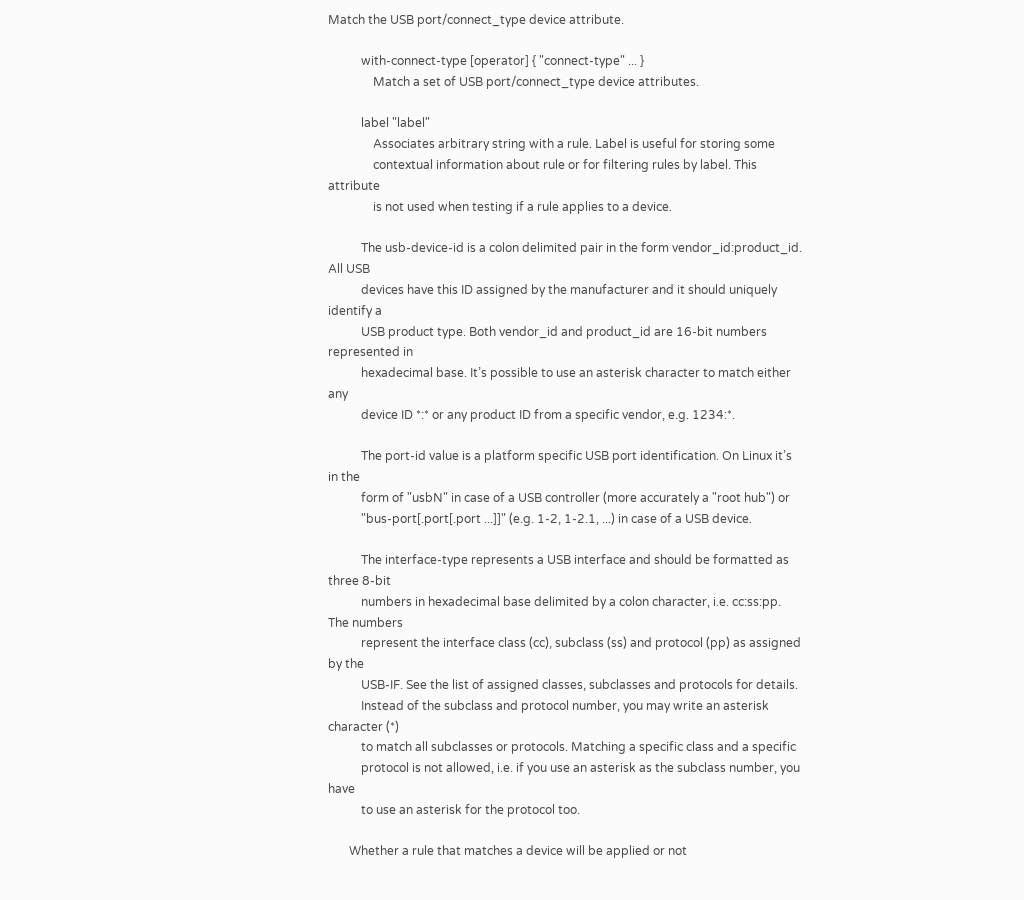Match the USB port/connect_type device attribute.

           with-connect-type [operator] { "connect-type" ... }
               Match a set of USB port/connect_type device attributes.

           label "label"
               Associates arbitrary string with a rule. Label is useful for storing some
               contextual information about rule or for filtering rules by label. This attribute
               is not used when testing if a rule applies to a device.

           The usb-device-id is a colon delimited pair in the form vendor_id:product_id. All USB
           devices have this ID assigned by the manufacturer and it should uniquely identify a
           USB product type. Both vendor_id and product_id are 16-bit numbers represented in
           hexadecimal base. It’s possible to use an asterisk character to match either any
           device ID *:* or any product ID from a specific vendor, e.g. 1234:*.

           The port-id value is a platform specific USB port identification. On Linux it’s in the
           form of "usbN" in case of a USB controller (more accurately a "root hub") or
           "bus-port[.port[.port ...]]" (e.g. 1-2, 1-2.1, ...) in case of a USB device.

           The interface-type represents a USB interface and should be formatted as three 8-bit
           numbers in hexadecimal base delimited by a colon character, i.e. cc:ss:pp. The numbers
           represent the interface class (cc), subclass (ss) and protocol (pp) as assigned by the
           USB-IF. See the list of assigned classes, subclasses and protocols for details.
           Instead of the subclass and protocol number, you may write an asterisk character (*)
           to match all subclasses or protocols. Matching a specific class and a specific
           protocol is not allowed, i.e. if you use an asterisk as the subclass number, you have
           to use an asterisk for the protocol too.

       Whether a rule that matches a device will be applied or not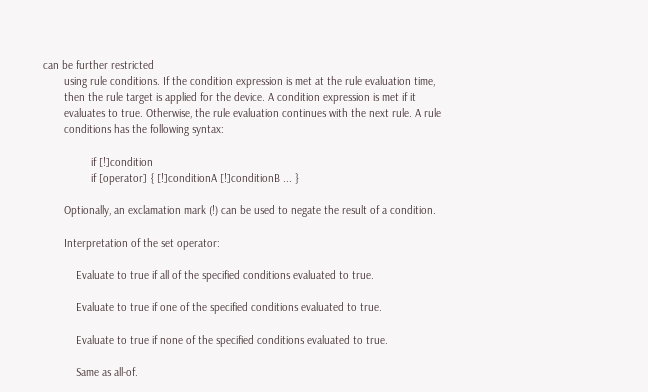can be further restricted
       using rule conditions. If the condition expression is met at the rule evaluation time,
       then the rule target is applied for the device. A condition expression is met if it
       evaluates to true. Otherwise, the rule evaluation continues with the next rule. A rule
       conditions has the following syntax:

                if [!]condition
                if [operator] { [!]conditionA [!]conditionB ... }

       Optionally, an exclamation mark (!) can be used to negate the result of a condition.

       Interpretation of the set operator:

           Evaluate to true if all of the specified conditions evaluated to true.

           Evaluate to true if one of the specified conditions evaluated to true.

           Evaluate to true if none of the specified conditions evaluated to true.

           Same as all-of.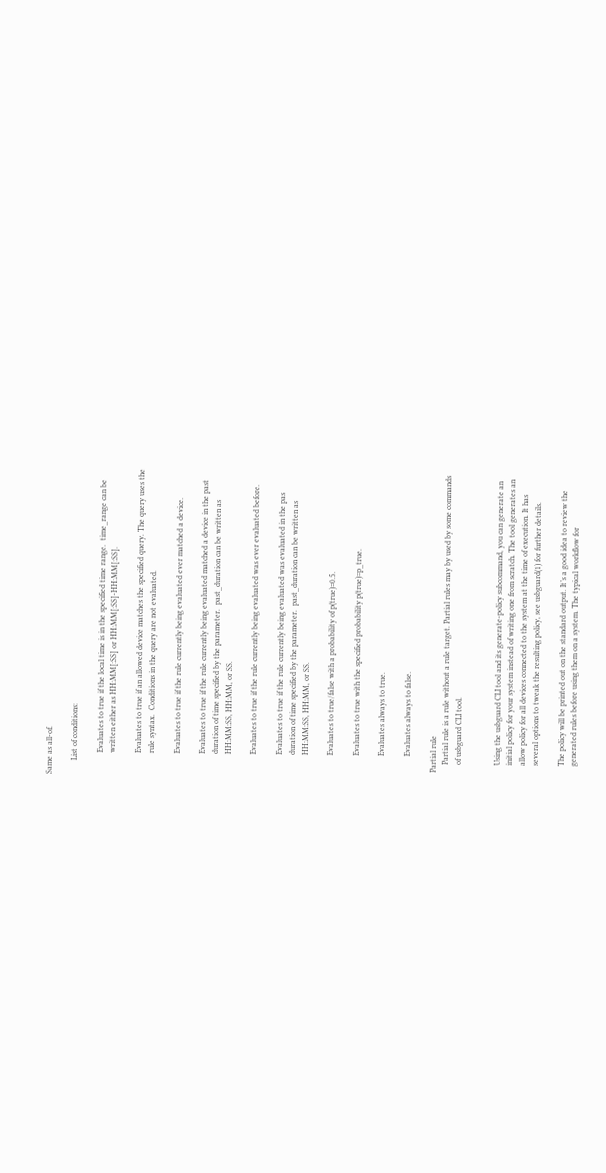Same as all-of.

       List of conditions:

           Evaluates to true if the local time is in the specified time range.  time_range can be
           written either as HH:MM[:SS] or HH:MM[:SS]-HH:MM[:SS].

           Evaluates to true if an allowed device matches the specified query. The query uses the
           rule syntax.  Conditions in the query are not evaluated.

           Evaluates to true if the rule currently being evaluated ever matched a device.

           Evaluates to true if the rule currently being evaluated matched a device in the past
           duration of time specified by the parameter.  past_duration can be written as
           HH:MM:SS, HH:MM, or SS.

           Evaluates to true if the rule currently being evaluated was ever evaluated before.

           Evaluates to true if the rule currently being evaluated was evaluated in the pas
           duration of time specified by the parameter.  past_duration can be written as
           HH:MM:SS, HH:MM, or SS.

           Evaluates to true/false with a probability of p(true)=0.5.

           Evaluates to true with the specified probability p(true)=p_true.

           Evaluates always to true.

           Evaluates always to false.

   Partial rule
       Partial rule is a rule without a rule target. Partial rules may by used by some commands
       of usbguard CLI tool.


       Using the usbguard CLI tool and its generate-policy subcommand, you can generate an
       initial policy for your system instead of writing one from scratch. The tool generates an
       allow policy for all devices connected to the system at the time of execution. It has
       several options to tweak the resulting policy, see usbguard(1) for further details.

       The policy will be printed out on the standard output. It’s a good idea to review the
       generated rules before using them on a system. The typical workflow for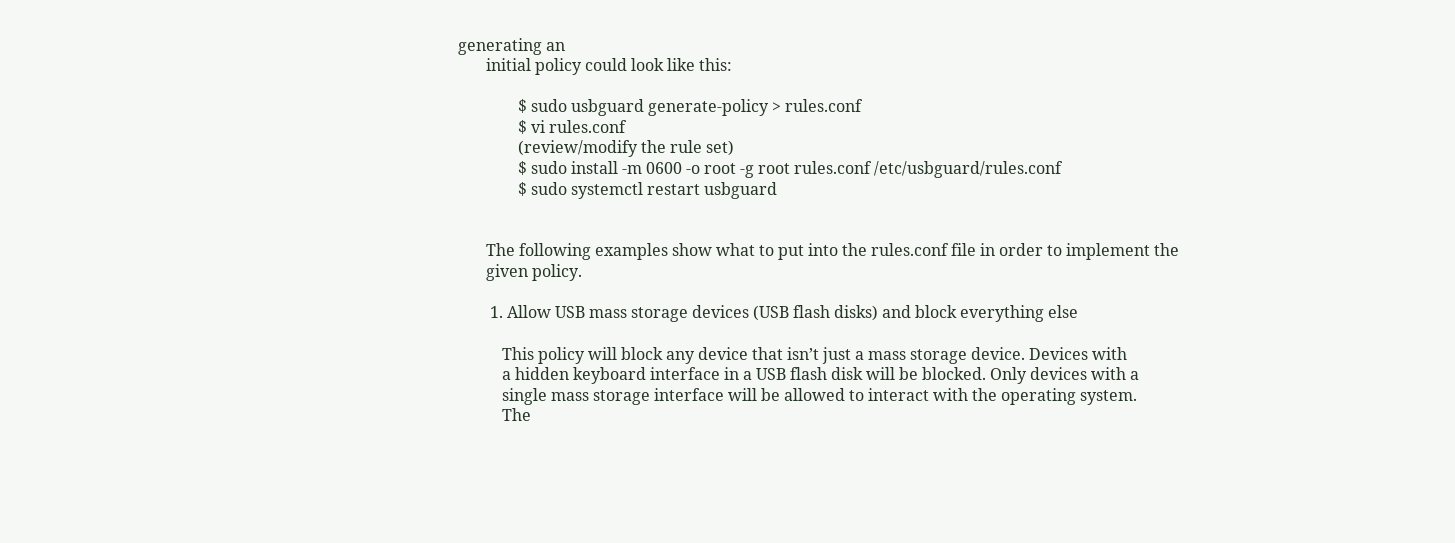generating an
       initial policy could look like this:

               $ sudo usbguard generate-policy > rules.conf
               $ vi rules.conf
               (review/modify the rule set)
               $ sudo install -m 0600 -o root -g root rules.conf /etc/usbguard/rules.conf
               $ sudo systemctl restart usbguard


       The following examples show what to put into the rules.conf file in order to implement the
       given policy.

        1. Allow USB mass storage devices (USB flash disks) and block everything else

           This policy will block any device that isn’t just a mass storage device. Devices with
           a hidden keyboard interface in a USB flash disk will be blocked. Only devices with a
           single mass storage interface will be allowed to interact with the operating system.
           The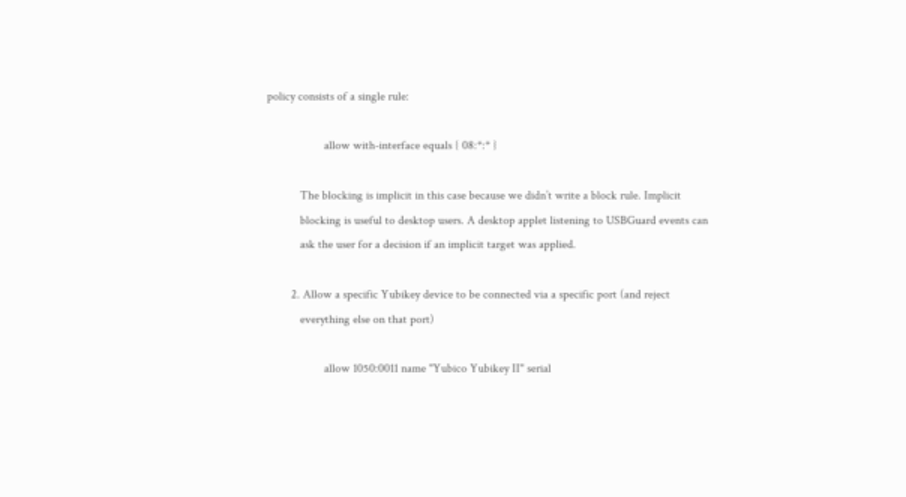policy consists of a single rule:

                   allow with-interface equals { 08:*:* }

           The blocking is implicit in this case because we didn’t write a block rule. Implicit
           blocking is useful to desktop users. A desktop applet listening to USBGuard events can
           ask the user for a decision if an implicit target was applied.

        2. Allow a specific Yubikey device to be connected via a specific port (and reject
           everything else on that port)

                   allow 1050:0011 name "Yubico Yubikey II" serial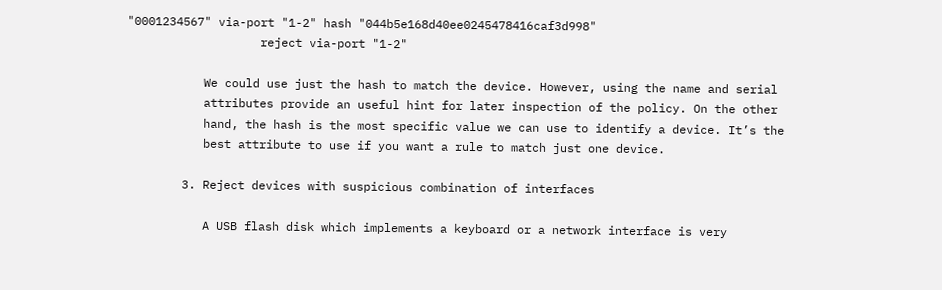"0001234567" via-port "1-2" hash "044b5e168d40ee0245478416caf3d998"
                   reject via-port "1-2"

           We could use just the hash to match the device. However, using the name and serial
           attributes provide an useful hint for later inspection of the policy. On the other
           hand, the hash is the most specific value we can use to identify a device. It’s the
           best attribute to use if you want a rule to match just one device.

        3. Reject devices with suspicious combination of interfaces

           A USB flash disk which implements a keyboard or a network interface is very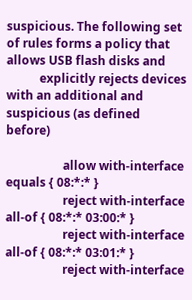suspicious. The following set of rules forms a policy that allows USB flash disks and
           explicitly rejects devices with an additional and suspicious (as defined before)

                   allow with-interface equals { 08:*:* }
                   reject with-interface all-of { 08:*:* 03:00:* }
                   reject with-interface all-of { 08:*:* 03:01:* }
                   reject with-interface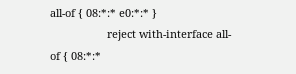all-of { 08:*:* e0:*:* }
                   reject with-interface all-of { 08:*:*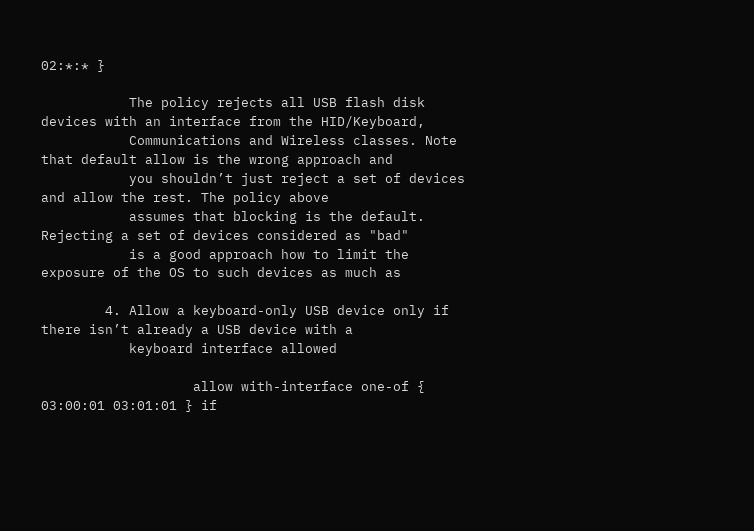02:*:* }

           The policy rejects all USB flash disk devices with an interface from the HID/Keyboard,
           Communications and Wireless classes. Note that default allow is the wrong approach and
           you shouldn’t just reject a set of devices and allow the rest. The policy above
           assumes that blocking is the default. Rejecting a set of devices considered as "bad"
           is a good approach how to limit the exposure of the OS to such devices as much as

        4. Allow a keyboard-only USB device only if there isn’t already a USB device with a
           keyboard interface allowed

                   allow with-interface one-of { 03:00:01 03:01:01 } if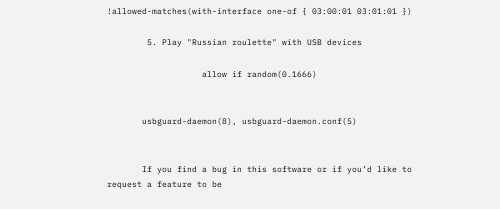!allowed-matches(with-interface one-of { 03:00:01 03:01:01 })

        5. Play "Russian roulette" with USB devices

                   allow if random(0.1666)


       usbguard-daemon(8), usbguard-daemon.conf(5)


       If you find a bug in this software or if you’d like to request a feature to be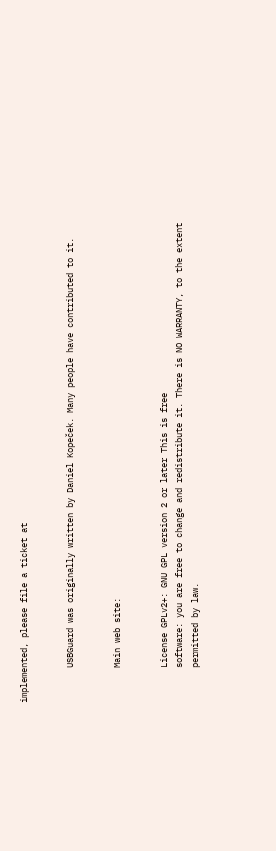implemented, please file a ticket at


       USBGuard was originally written by Daniel Kopeček. Many people have contributed to it.


       Main web site:


       License GPLv2+: GNU GPL version 2 or later This is free
       software: you are free to change and redistribute it. There is NO WARRANTY, to the extent
       permitted by law.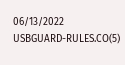06/13/2022                       USBGUARD-RULES.CO(5)